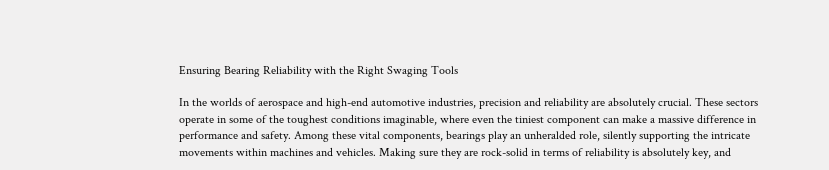Ensuring Bearing Reliability with the Right Swaging Tools

In the worlds of aerospace and high-end automotive industries, precision and reliability are absolutely crucial. These sectors operate in some of the toughest conditions imaginable, where even the tiniest component can make a massive difference in performance and safety. Among these vital components, bearings play an unheralded role, silently supporting the intricate movements within machines and vehicles. Making sure they are rock-solid in terms of reliability is absolutely key, and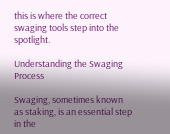this is where the correct swaging tools step into the spotlight.

Understanding the Swaging Process

Swaging, sometimes known as staking, is an essential step in the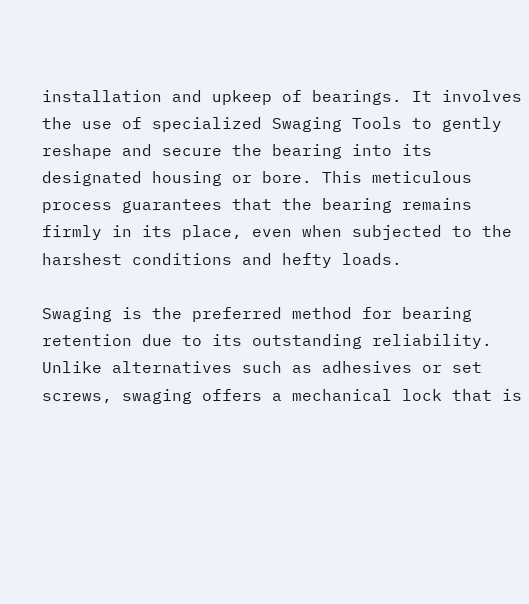installation and upkeep of bearings. It involves the use of specialized Swaging Tools to gently reshape and secure the bearing into its designated housing or bore. This meticulous process guarantees that the bearing remains firmly in its place, even when subjected to the harshest conditions and hefty loads.

Swaging is the preferred method for bearing retention due to its outstanding reliability. Unlike alternatives such as adhesives or set screws, swaging offers a mechanical lock that is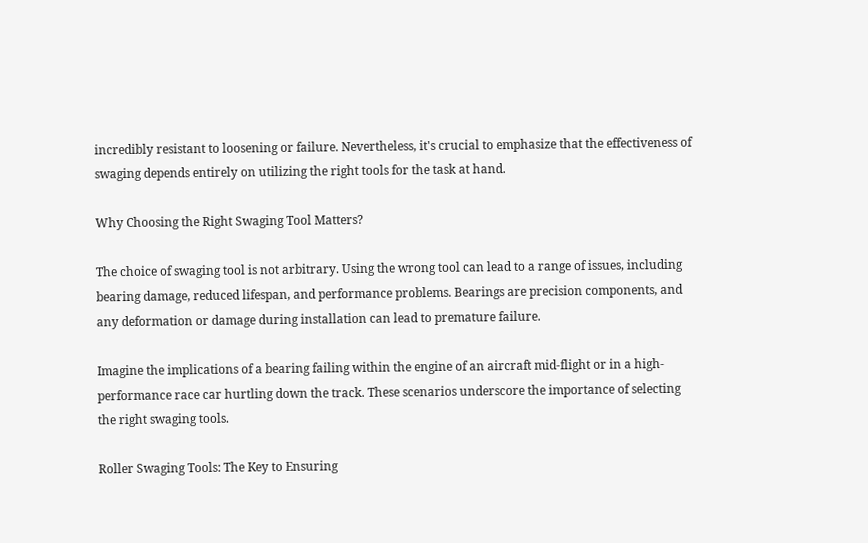incredibly resistant to loosening or failure. Nevertheless, it's crucial to emphasize that the effectiveness of swaging depends entirely on utilizing the right tools for the task at hand.

Why Choosing the Right Swaging Tool Matters?

The choice of swaging tool is not arbitrary. Using the wrong tool can lead to a range of issues, including bearing damage, reduced lifespan, and performance problems. Bearings are precision components, and any deformation or damage during installation can lead to premature failure.

Imagine the implications of a bearing failing within the engine of an aircraft mid-flight or in a high-performance race car hurtling down the track. These scenarios underscore the importance of selecting the right swaging tools.

Roller Swaging Tools: The Key to Ensuring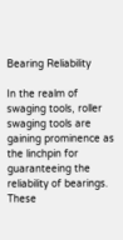Bearing Reliability

In the realm of swaging tools, roller swaging tools are gaining prominence as the linchpin for guaranteeing the reliability of bearings. These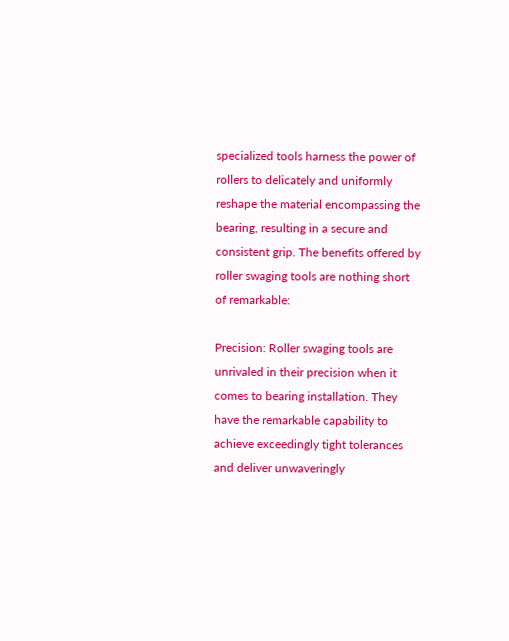specialized tools harness the power of rollers to delicately and uniformly reshape the material encompassing the bearing, resulting in a secure and consistent grip. The benefits offered by roller swaging tools are nothing short of remarkable:

Precision: Roller swaging tools are unrivaled in their precision when it comes to bearing installation. They have the remarkable capability to achieve exceedingly tight tolerances and deliver unwaveringly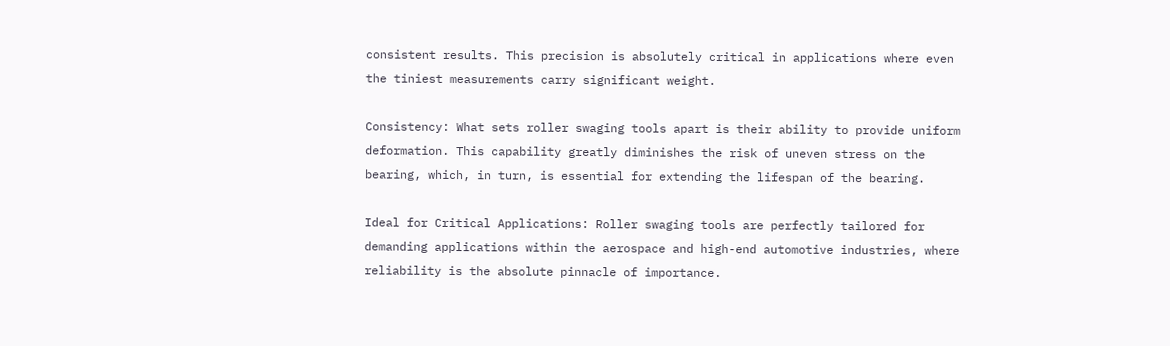consistent results. This precision is absolutely critical in applications where even the tiniest measurements carry significant weight.

Consistency: What sets roller swaging tools apart is their ability to provide uniform deformation. This capability greatly diminishes the risk of uneven stress on the bearing, which, in turn, is essential for extending the lifespan of the bearing.

Ideal for Critical Applications: Roller swaging tools are perfectly tailored for demanding applications within the aerospace and high-end automotive industries, where reliability is the absolute pinnacle of importance.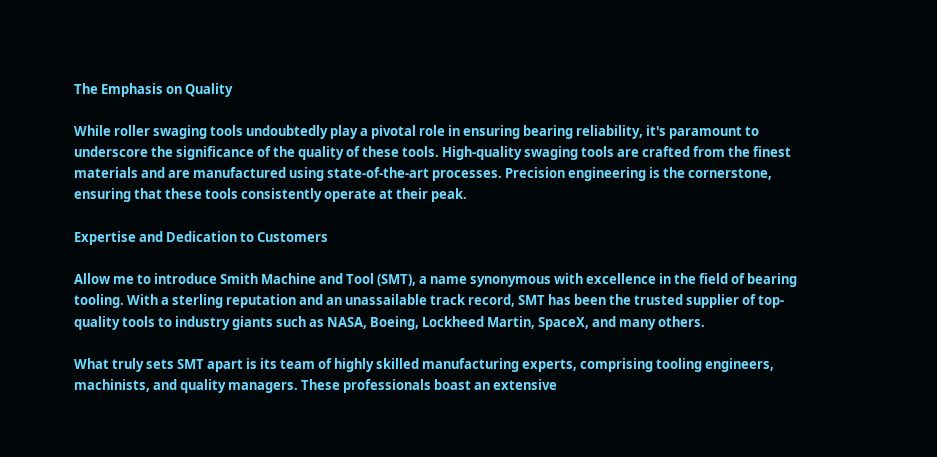The Emphasis on Quality

While roller swaging tools undoubtedly play a pivotal role in ensuring bearing reliability, it's paramount to underscore the significance of the quality of these tools. High-quality swaging tools are crafted from the finest materials and are manufactured using state-of-the-art processes. Precision engineering is the cornerstone, ensuring that these tools consistently operate at their peak.

Expertise and Dedication to Customers

Allow me to introduce Smith Machine and Tool (SMT), a name synonymous with excellence in the field of bearing tooling. With a sterling reputation and an unassailable track record, SMT has been the trusted supplier of top-quality tools to industry giants such as NASA, Boeing, Lockheed Martin, SpaceX, and many others.

What truly sets SMT apart is its team of highly skilled manufacturing experts, comprising tooling engineers, machinists, and quality managers. These professionals boast an extensive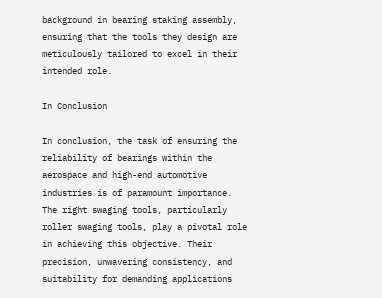background in bearing staking assembly, ensuring that the tools they design are meticulously tailored to excel in their intended role.

In Conclusion

In conclusion, the task of ensuring the reliability of bearings within the aerospace and high-end automotive industries is of paramount importance. The right swaging tools, particularly roller swaging tools, play a pivotal role in achieving this objective. Their precision, unwavering consistency, and suitability for demanding applications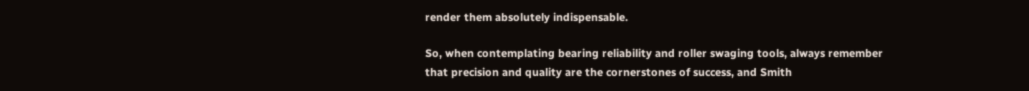render them absolutely indispensable.

So, when contemplating bearing reliability and roller swaging tools, always remember that precision and quality are the cornerstones of success, and Smith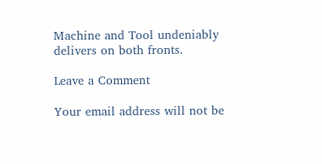Machine and Tool undeniably delivers on both fronts.

Leave a Comment

Your email address will not be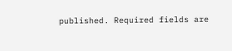published. Required fields are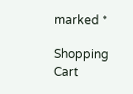marked *

Shopping Cart